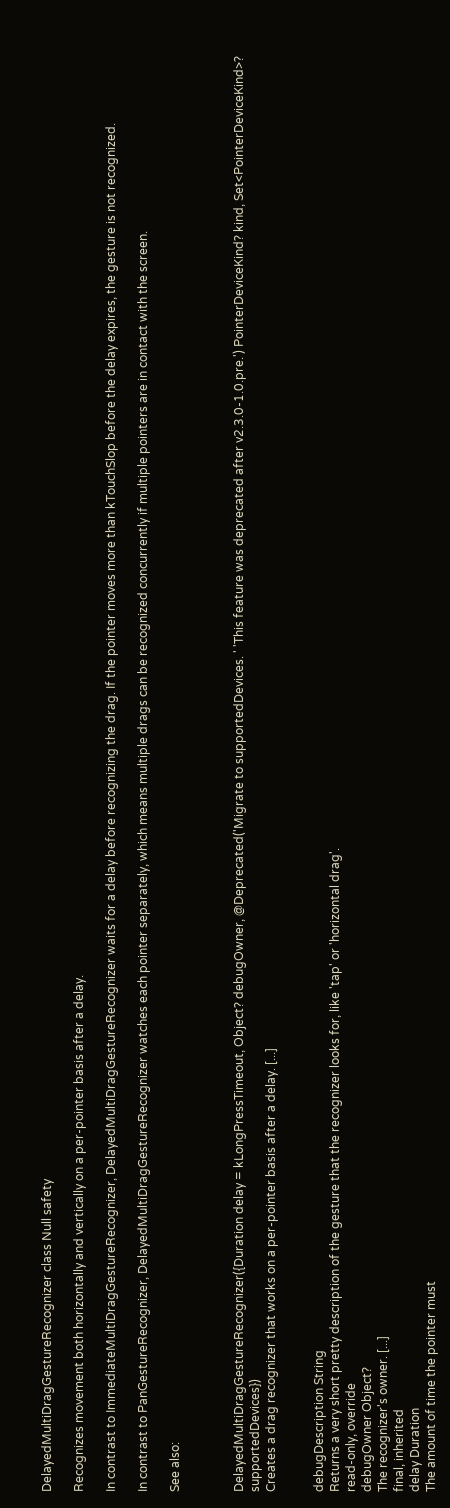DelayedMultiDragGestureRecognizer class Null safety

Recognizes movement both horizontally and vertically on a per-pointer basis after a delay.

In contrast to ImmediateMultiDragGestureRecognizer, DelayedMultiDragGestureRecognizer waits for a delay before recognizing the drag. If the pointer moves more than kTouchSlop before the delay expires, the gesture is not recognized.

In contrast to PanGestureRecognizer, DelayedMultiDragGestureRecognizer watches each pointer separately, which means multiple drags can be recognized concurrently if multiple pointers are in contact with the screen.

See also:



DelayedMultiDragGestureRecognizer({Duration delay = kLongPressTimeout, Object? debugOwner, @Deprecated('Migrate to supportedDevices. ' 'This feature was deprecated after v2.3.0-1.0.pre.') PointerDeviceKind? kind, Set<PointerDeviceKind>? supportedDevices})
Creates a drag recognizer that works on a per-pointer basis after a delay. [...]


debugDescription String
Returns a very short pretty description of the gesture that the recognizer looks for, like 'tap' or 'horizontal drag'.
read-only, override
debugOwner Object?
The recognizer's owner. [...]
final, inherited
delay Duration
The amount of time the pointer must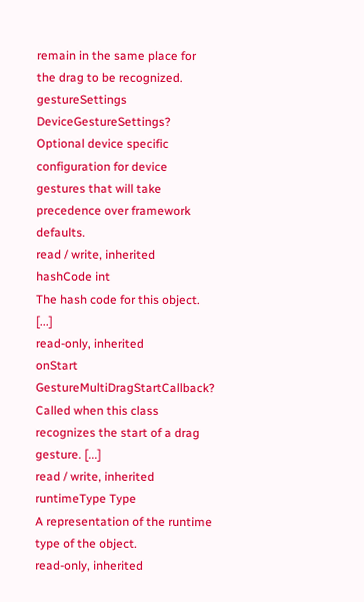remain in the same place for the drag to be recognized.
gestureSettings DeviceGestureSettings?
Optional device specific configuration for device gestures that will take precedence over framework defaults.
read / write, inherited
hashCode int
The hash code for this object. [...]
read-only, inherited
onStart GestureMultiDragStartCallback?
Called when this class recognizes the start of a drag gesture. [...]
read / write, inherited
runtimeType Type
A representation of the runtime type of the object.
read-only, inherited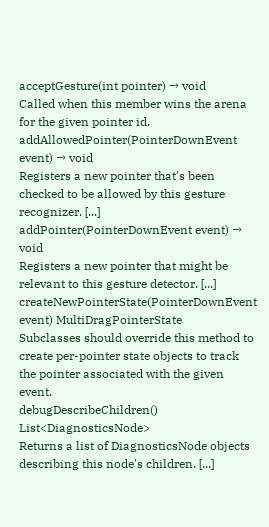acceptGesture(int pointer) → void
Called when this member wins the arena for the given pointer id.
addAllowedPointer(PointerDownEvent event) → void
Registers a new pointer that's been checked to be allowed by this gesture recognizer. [...]
addPointer(PointerDownEvent event) → void
Registers a new pointer that might be relevant to this gesture detector. [...]
createNewPointerState(PointerDownEvent event) MultiDragPointerState
Subclasses should override this method to create per-pointer state objects to track the pointer associated with the given event.
debugDescribeChildren() List<DiagnosticsNode>
Returns a list of DiagnosticsNode objects describing this node's children. [...]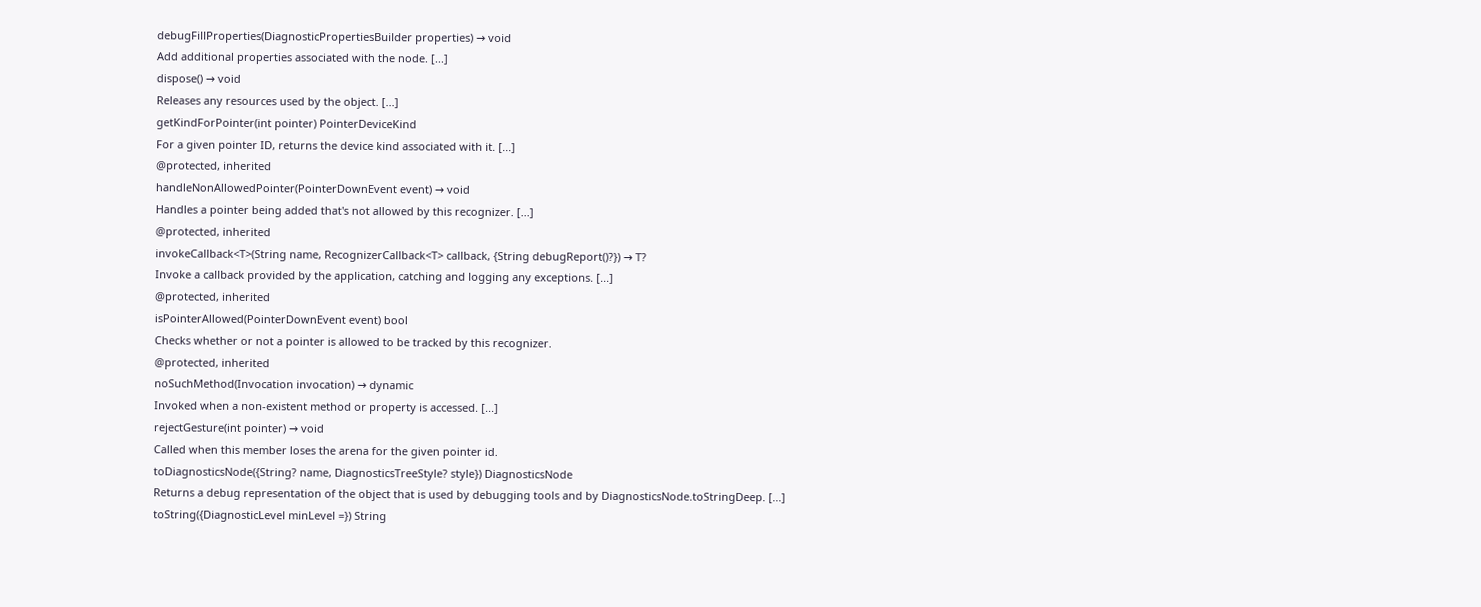debugFillProperties(DiagnosticPropertiesBuilder properties) → void
Add additional properties associated with the node. [...]
dispose() → void
Releases any resources used by the object. [...]
getKindForPointer(int pointer) PointerDeviceKind
For a given pointer ID, returns the device kind associated with it. [...]
@protected, inherited
handleNonAllowedPointer(PointerDownEvent event) → void
Handles a pointer being added that's not allowed by this recognizer. [...]
@protected, inherited
invokeCallback<T>(String name, RecognizerCallback<T> callback, {String debugReport()?}) → T?
Invoke a callback provided by the application, catching and logging any exceptions. [...]
@protected, inherited
isPointerAllowed(PointerDownEvent event) bool
Checks whether or not a pointer is allowed to be tracked by this recognizer.
@protected, inherited
noSuchMethod(Invocation invocation) → dynamic
Invoked when a non-existent method or property is accessed. [...]
rejectGesture(int pointer) → void
Called when this member loses the arena for the given pointer id.
toDiagnosticsNode({String? name, DiagnosticsTreeStyle? style}) DiagnosticsNode
Returns a debug representation of the object that is used by debugging tools and by DiagnosticsNode.toStringDeep. [...]
toString({DiagnosticLevel minLevel =}) String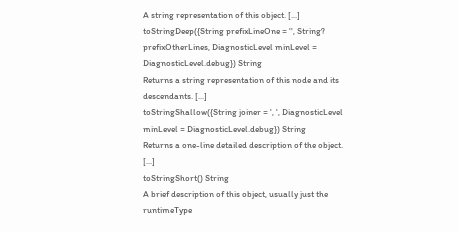A string representation of this object. [...]
toStringDeep({String prefixLineOne = '', String? prefixOtherLines, DiagnosticLevel minLevel = DiagnosticLevel.debug}) String
Returns a string representation of this node and its descendants. [...]
toStringShallow({String joiner = ', ', DiagnosticLevel minLevel = DiagnosticLevel.debug}) String
Returns a one-line detailed description of the object. [...]
toStringShort() String
A brief description of this object, usually just the runtimeType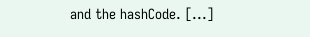and the hashCode. [...]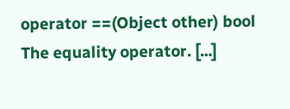operator ==(Object other) bool
The equality operator. [...]